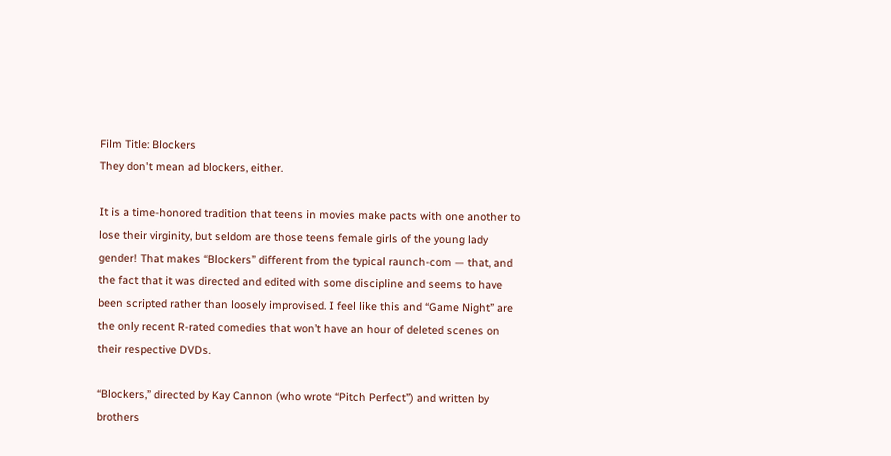Film Title: Blockers
They don't mean ad blockers, either.

It is a time-honored tradition that teens in movies make pacts with one another to lose their virginity, but seldom are those teens female girls of the young lady gender! That makes “Blockers” different from the typical raunch-com — that, and the fact that it was directed and edited with some discipline and seems to have been scripted rather than loosely improvised. I feel like this and “Game Night” are the only recent R-rated comedies that won’t have an hour of deleted scenes on their respective DVDs.

“Blockers,” directed by Kay Cannon (who wrote “Pitch Perfect”) and written by brothers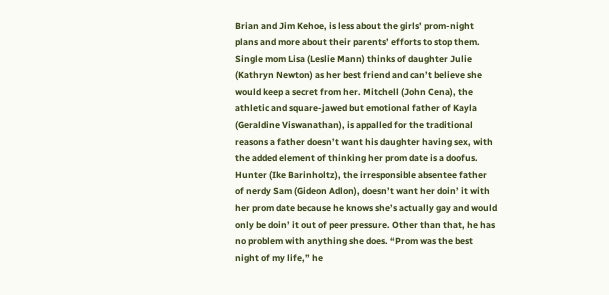Brian and Jim Kehoe, is less about the girls’ prom-night plans and more about their parents’ efforts to stop them. Single mom Lisa (Leslie Mann) thinks of daughter Julie (Kathryn Newton) as her best friend and can’t believe she would keep a secret from her. Mitchell (John Cena), the athletic and square-jawed but emotional father of Kayla (Geraldine Viswanathan), is appalled for the traditional reasons a father doesn’t want his daughter having sex, with the added element of thinking her prom date is a doofus. Hunter (Ike Barinholtz), the irresponsible absentee father of nerdy Sam (Gideon Adlon), doesn’t want her doin’ it with her prom date because he knows she’s actually gay and would only be doin’ it out of peer pressure. Other than that, he has no problem with anything she does. “Prom was the best night of my life,” he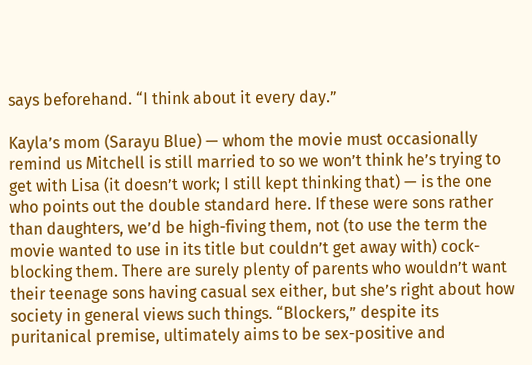says beforehand. “I think about it every day.”

Kayla’s mom (Sarayu Blue) — whom the movie must occasionally remind us Mitchell is still married to so we won’t think he’s trying to get with Lisa (it doesn’t work; I still kept thinking that) — is the one who points out the double standard here. If these were sons rather than daughters, we’d be high-fiving them, not (to use the term the movie wanted to use in its title but couldn’t get away with) cock-blocking them. There are surely plenty of parents who wouldn’t want their teenage sons having casual sex either, but she’s right about how society in general views such things. “Blockers,” despite its puritanical premise, ultimately aims to be sex-positive and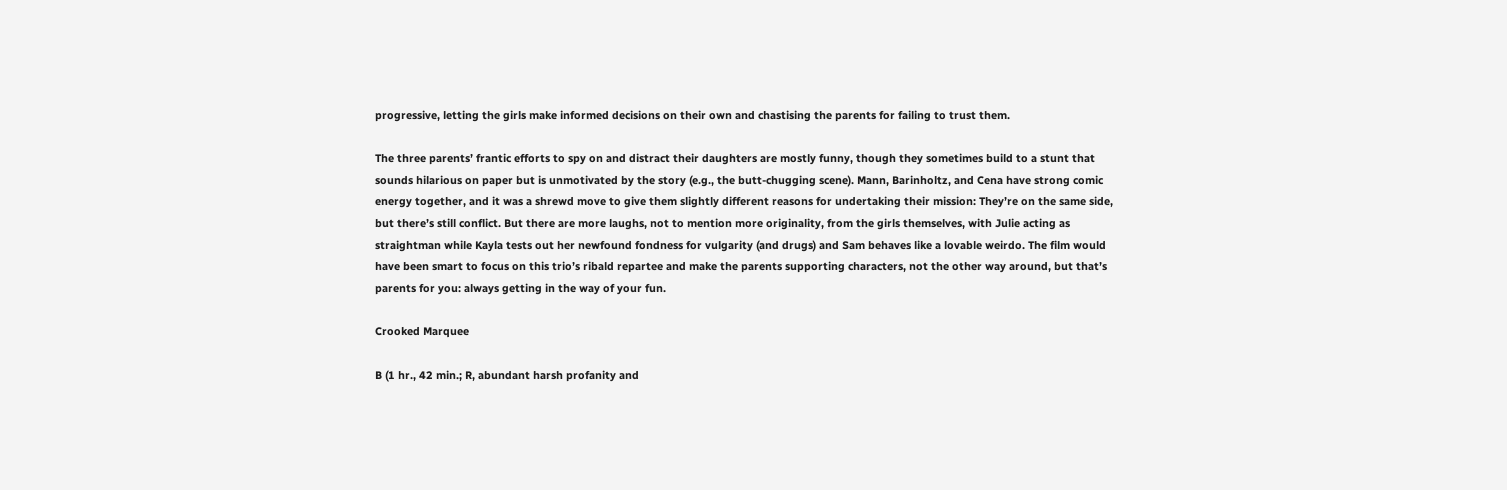progressive, letting the girls make informed decisions on their own and chastising the parents for failing to trust them.

The three parents’ frantic efforts to spy on and distract their daughters are mostly funny, though they sometimes build to a stunt that sounds hilarious on paper but is unmotivated by the story (e.g., the butt-chugging scene). Mann, Barinholtz, and Cena have strong comic energy together, and it was a shrewd move to give them slightly different reasons for undertaking their mission: They’re on the same side, but there’s still conflict. But there are more laughs, not to mention more originality, from the girls themselves, with Julie acting as straightman while Kayla tests out her newfound fondness for vulgarity (and drugs) and Sam behaves like a lovable weirdo. The film would have been smart to focus on this trio’s ribald repartee and make the parents supporting characters, not the other way around, but that’s parents for you: always getting in the way of your fun.

Crooked Marquee

B (1 hr., 42 min.; R, abundant harsh profanity and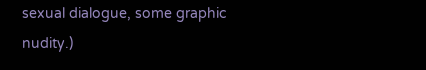sexual dialogue, some graphic nudity.)